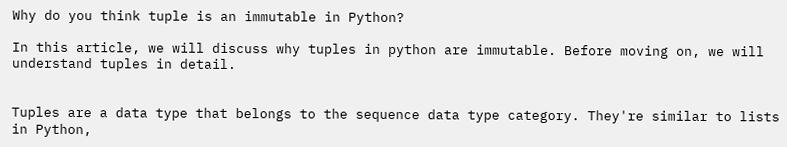Why do you think tuple is an immutable in Python?

In this article, we will discuss why tuples in python are immutable. Before moving on, we will understand tuples in detail.


Tuples are a data type that belongs to the sequence data type category. They're similar to lists in Python,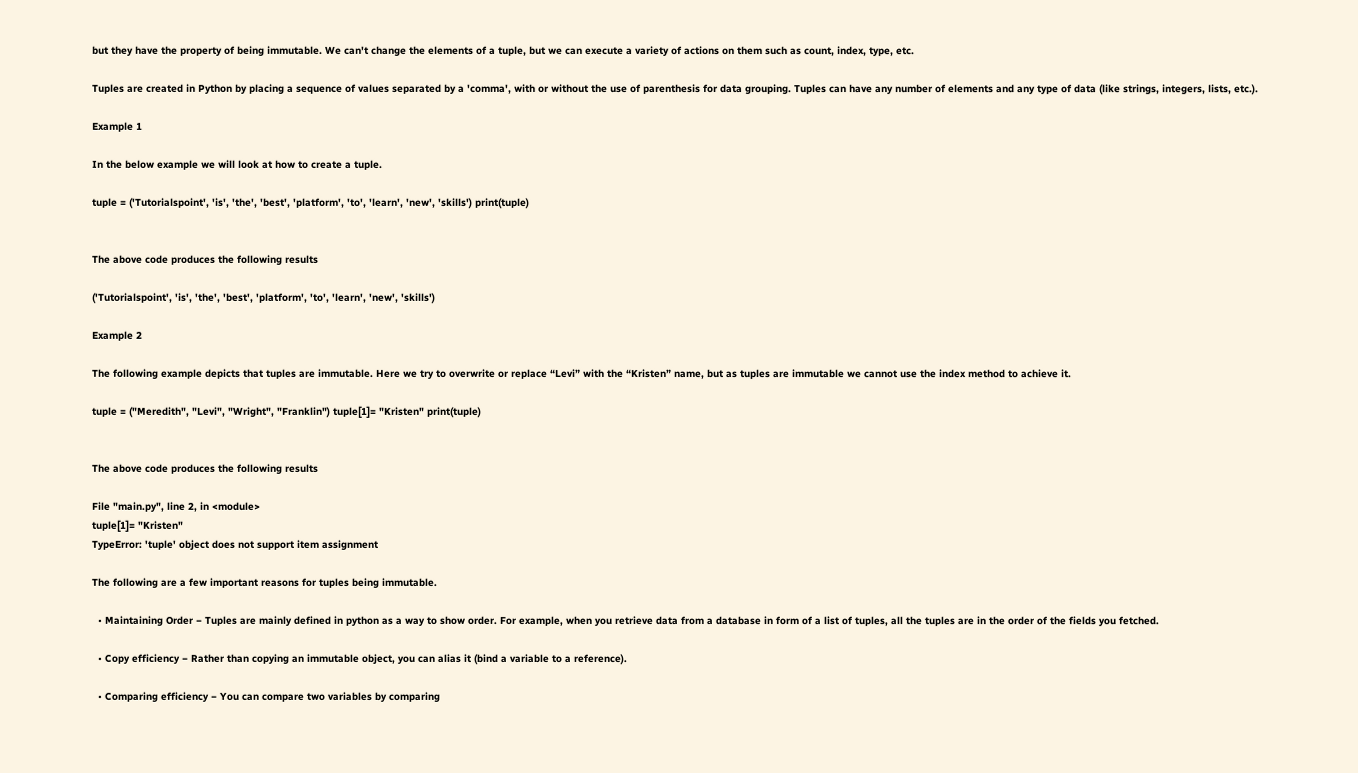but they have the property of being immutable. We can't change the elements of a tuple, but we can execute a variety of actions on them such as count, index, type, etc.

Tuples are created in Python by placing a sequence of values separated by a 'comma', with or without the use of parenthesis for data grouping. Tuples can have any number of elements and any type of data (like strings, integers, lists, etc.).

Example 1

In the below example we will look at how to create a tuple.

tuple = ('Tutorialspoint', 'is', 'the', 'best', 'platform', 'to', 'learn', 'new', 'skills') print(tuple)


The above code produces the following results

('Tutorialspoint', 'is', 'the', 'best', 'platform', 'to', 'learn', 'new', 'skills')

Example 2

The following example depicts that tuples are immutable. Here we try to overwrite or replace “Levi” with the “Kristen” name, but as tuples are immutable we cannot use the index method to achieve it.

tuple = ("Meredith", "Levi", "Wright", "Franklin") tuple[1]= "Kristen" print(tuple)


The above code produces the following results

File "main.py", line 2, in <module>
tuple[1]= "Kristen"
TypeError: 'tuple' object does not support item assignment

The following are a few important reasons for tuples being immutable.

  • Maintaining Order − Tuples are mainly defined in python as a way to show order. For example, when you retrieve data from a database in form of a list of tuples, all the tuples are in the order of the fields you fetched.

  • Copy efficiency − Rather than copying an immutable object, you can alias it (bind a variable to a reference).

  • Comparing efficiency − You can compare two variables by comparing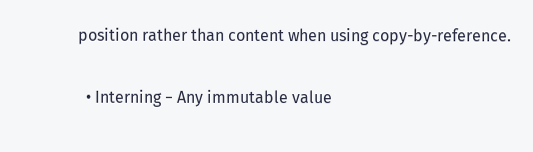position rather than content when using copy-by-reference.

  • Interning − Any immutable value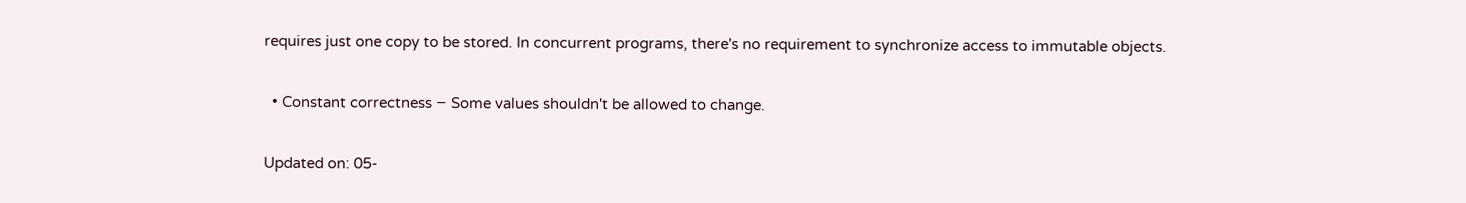requires just one copy to be stored. In concurrent programs, there's no requirement to synchronize access to immutable objects.

  • Constant correctness − Some values shouldn't be allowed to change.

Updated on: 05-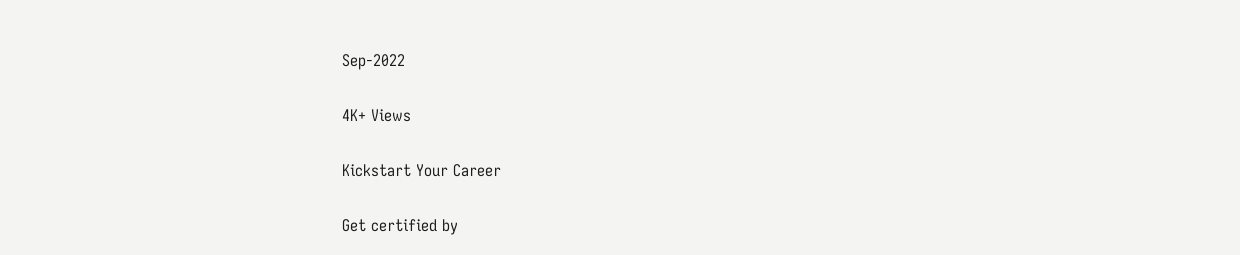Sep-2022

4K+ Views

Kickstart Your Career

Get certified by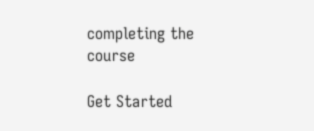completing the course

Get Started